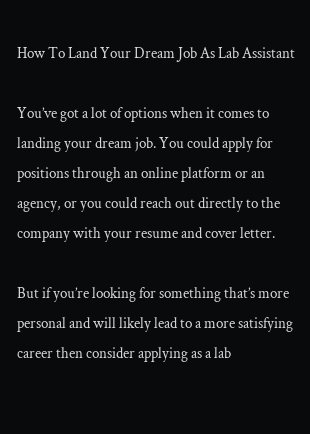How To Land Your Dream Job As Lab Assistant

You’ve got a lot of options when it comes to landing your dream job. You could apply for positions through an online platform or an agency, or you could reach out directly to the company with your resume and cover letter.

But if you’re looking for something that’s more personal and will likely lead to a more satisfying career then consider applying as a lab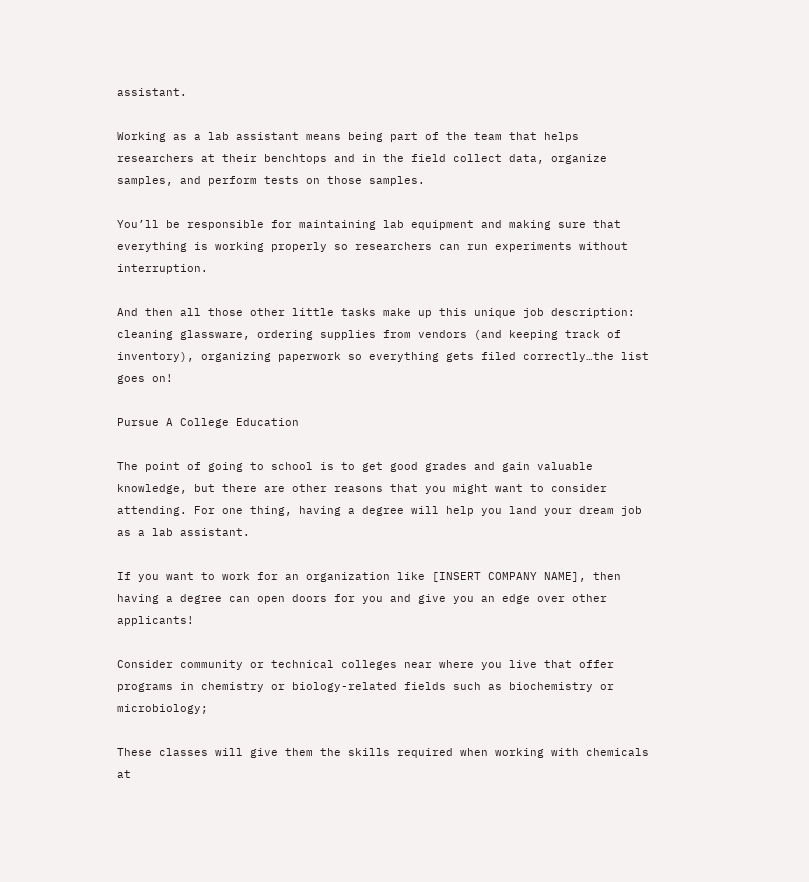assistant.

Working as a lab assistant means being part of the team that helps researchers at their benchtops and in the field collect data, organize samples, and perform tests on those samples.

You’ll be responsible for maintaining lab equipment and making sure that everything is working properly so researchers can run experiments without interruption.

And then all those other little tasks make up this unique job description: cleaning glassware, ordering supplies from vendors (and keeping track of inventory), organizing paperwork so everything gets filed correctly…the list goes on!

Pursue A College Education

The point of going to school is to get good grades and gain valuable knowledge, but there are other reasons that you might want to consider attending. For one thing, having a degree will help you land your dream job as a lab assistant.

If you want to work for an organization like [INSERT COMPANY NAME], then having a degree can open doors for you and give you an edge over other applicants!

Consider community or technical colleges near where you live that offer programs in chemistry or biology-related fields such as biochemistry or microbiology;

These classes will give them the skills required when working with chemicals at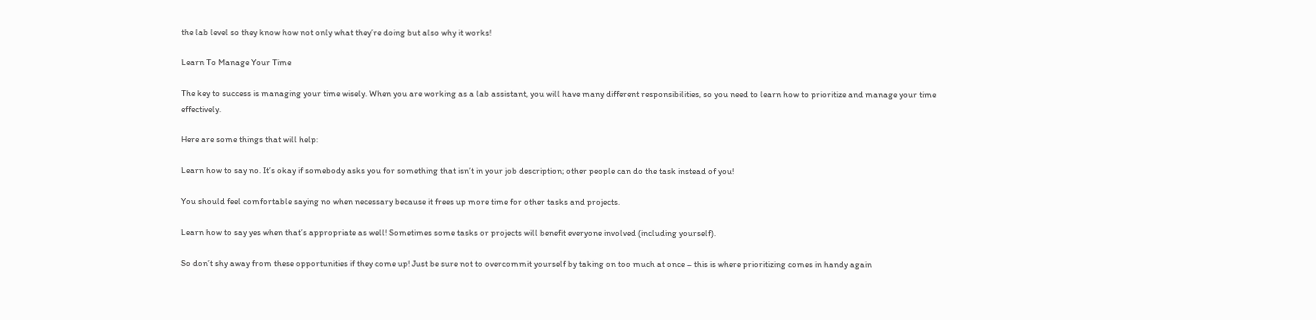the lab level so they know how not only what they’re doing but also why it works!

Learn To Manage Your Time

The key to success is managing your time wisely. When you are working as a lab assistant, you will have many different responsibilities, so you need to learn how to prioritize and manage your time effectively.

Here are some things that will help:

Learn how to say no. It’s okay if somebody asks you for something that isn’t in your job description; other people can do the task instead of you!

You should feel comfortable saying no when necessary because it frees up more time for other tasks and projects.

Learn how to say yes when that’s appropriate as well! Sometimes some tasks or projects will benefit everyone involved (including yourself).

So don’t shy away from these opportunities if they come up! Just be sure not to overcommit yourself by taking on too much at once – this is where prioritizing comes in handy again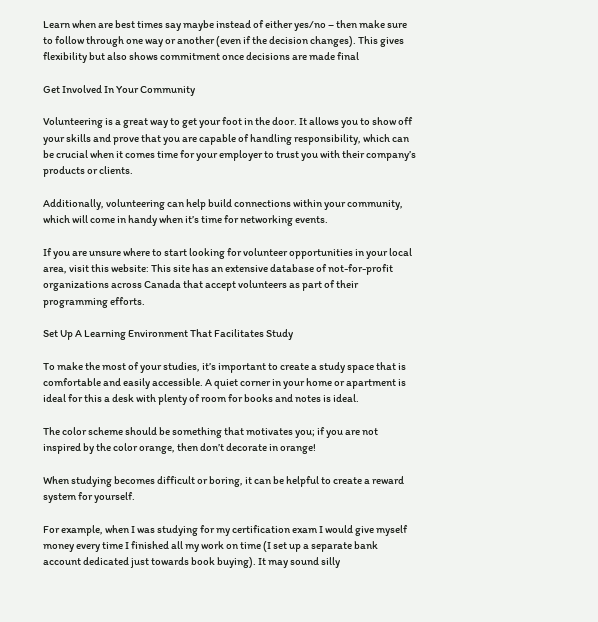Learn when are best times say maybe instead of either yes/no – then make sure to follow through one way or another (even if the decision changes). This gives flexibility but also shows commitment once decisions are made final

Get Involved In Your Community

Volunteering is a great way to get your foot in the door. It allows you to show off your skills and prove that you are capable of handling responsibility, which can be crucial when it comes time for your employer to trust you with their company’s products or clients.

Additionally, volunteering can help build connections within your community, which will come in handy when it’s time for networking events.

If you are unsure where to start looking for volunteer opportunities in your local area, visit this website: This site has an extensive database of not-for-profit organizations across Canada that accept volunteers as part of their programming efforts.

Set Up A Learning Environment That Facilitates Study

To make the most of your studies, it’s important to create a study space that is comfortable and easily accessible. A quiet corner in your home or apartment is ideal for this a desk with plenty of room for books and notes is ideal.

The color scheme should be something that motivates you; if you are not inspired by the color orange, then don’t decorate in orange!

When studying becomes difficult or boring, it can be helpful to create a reward system for yourself.

For example, when I was studying for my certification exam I would give myself money every time I finished all my work on time (I set up a separate bank account dedicated just towards book buying). It may sound silly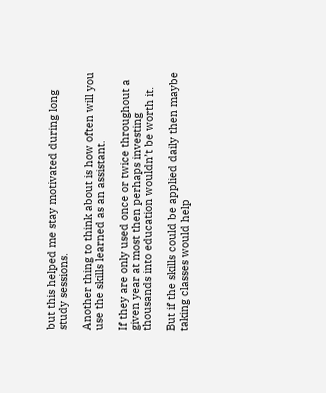but this helped me stay motivated during long study sessions.

Another thing to think about is how often will you use the skills learned as an assistant.

If they are only used once or twice throughout a given year at most then perhaps investing thousands into education wouldn’t be worth it.

But if the skills could be applied daily then maybe taking classes would help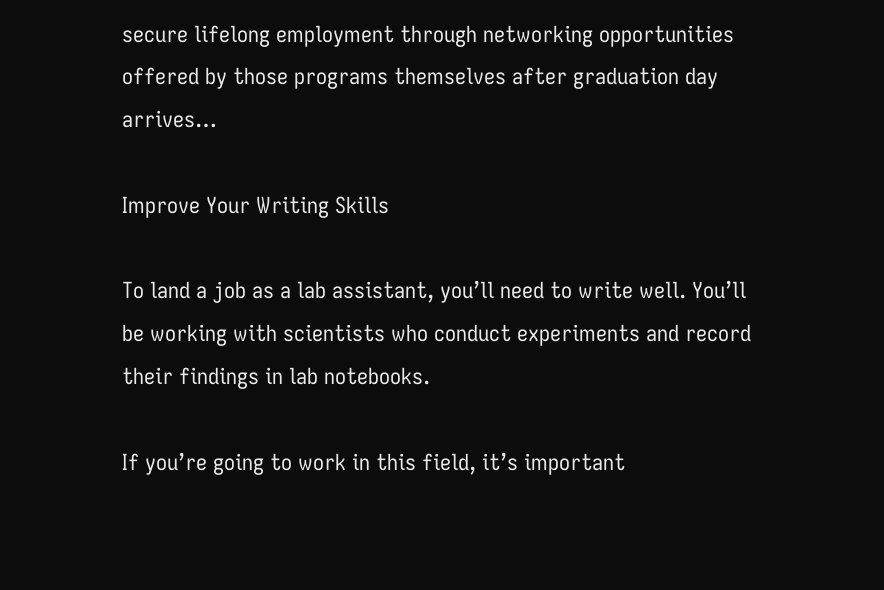secure lifelong employment through networking opportunities offered by those programs themselves after graduation day arrives…

Improve Your Writing Skills

To land a job as a lab assistant, you’ll need to write well. You’ll be working with scientists who conduct experiments and record their findings in lab notebooks.

If you’re going to work in this field, it’s important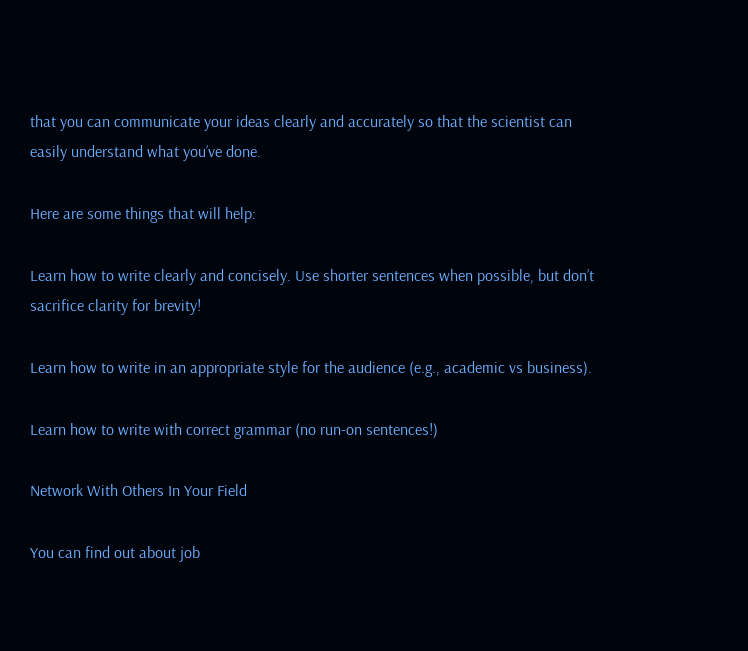that you can communicate your ideas clearly and accurately so that the scientist can easily understand what you’ve done.

Here are some things that will help:

Learn how to write clearly and concisely. Use shorter sentences when possible, but don’t sacrifice clarity for brevity!

Learn how to write in an appropriate style for the audience (e.g., academic vs business).

Learn how to write with correct grammar (no run-on sentences!)

Network With Others In Your Field

You can find out about job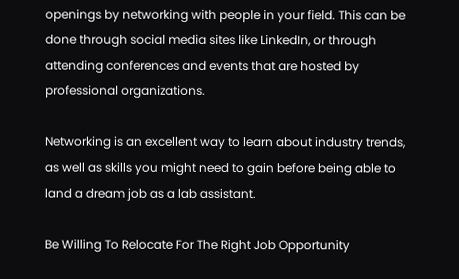openings by networking with people in your field. This can be done through social media sites like LinkedIn, or through attending conferences and events that are hosted by professional organizations.

Networking is an excellent way to learn about industry trends, as well as skills you might need to gain before being able to land a dream job as a lab assistant.

Be Willing To Relocate For The Right Job Opportunity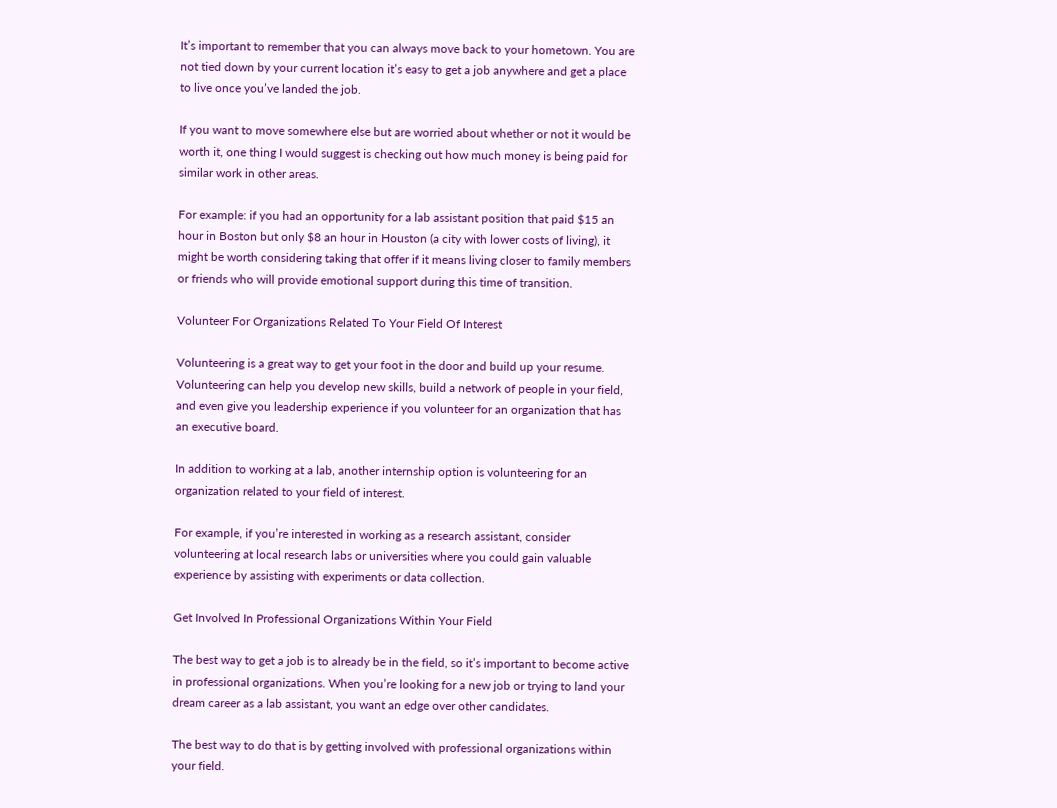It’s important to remember that you can always move back to your hometown. You are not tied down by your current location it’s easy to get a job anywhere and get a place to live once you’ve landed the job.

If you want to move somewhere else but are worried about whether or not it would be worth it, one thing I would suggest is checking out how much money is being paid for similar work in other areas.

For example: if you had an opportunity for a lab assistant position that paid $15 an hour in Boston but only $8 an hour in Houston (a city with lower costs of living), it might be worth considering taking that offer if it means living closer to family members or friends who will provide emotional support during this time of transition.

Volunteer For Organizations Related To Your Field Of Interest

Volunteering is a great way to get your foot in the door and build up your resume. Volunteering can help you develop new skills, build a network of people in your field, and even give you leadership experience if you volunteer for an organization that has an executive board.

In addition to working at a lab, another internship option is volunteering for an organization related to your field of interest.

For example, if you’re interested in working as a research assistant, consider volunteering at local research labs or universities where you could gain valuable experience by assisting with experiments or data collection.

Get Involved In Professional Organizations Within Your Field

The best way to get a job is to already be in the field, so it’s important to become active in professional organizations. When you’re looking for a new job or trying to land your dream career as a lab assistant, you want an edge over other candidates.

The best way to do that is by getting involved with professional organizations within your field.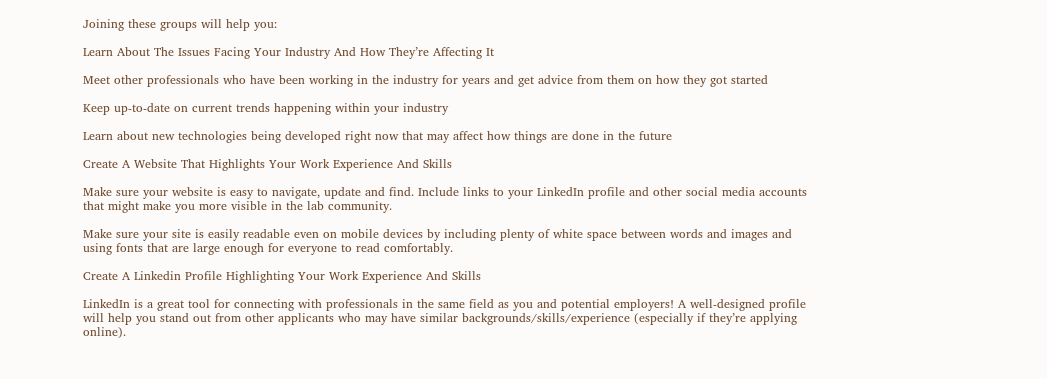Joining these groups will help you:

Learn About The Issues Facing Your Industry And How They’re Affecting It

Meet other professionals who have been working in the industry for years and get advice from them on how they got started

Keep up-to-date on current trends happening within your industry

Learn about new technologies being developed right now that may affect how things are done in the future

Create A Website That Highlights Your Work Experience And Skills

Make sure your website is easy to navigate, update and find. Include links to your LinkedIn profile and other social media accounts that might make you more visible in the lab community.

Make sure your site is easily readable even on mobile devices by including plenty of white space between words and images and using fonts that are large enough for everyone to read comfortably.

Create A Linkedin Profile Highlighting Your Work Experience And Skills

LinkedIn is a great tool for connecting with professionals in the same field as you and potential employers! A well-designed profile will help you stand out from other applicants who may have similar backgrounds/skills/experience (especially if they’re applying online).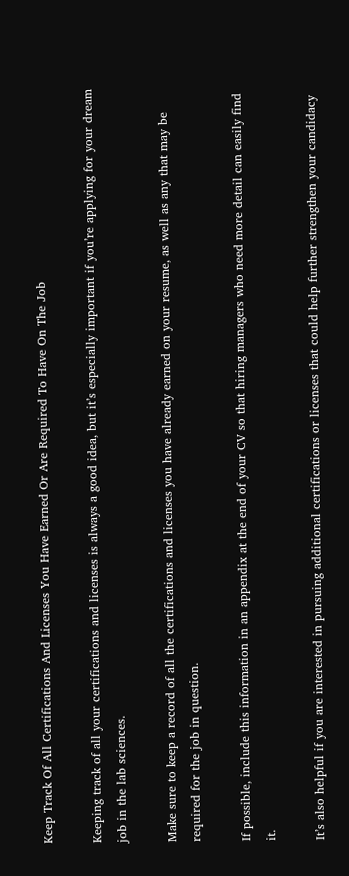Keep Track Of All Certifications And Licenses You Have Earned Or Are Required To Have On The Job

Keeping track of all your certifications and licenses is always a good idea, but it’s especially important if you’re applying for your dream job in the lab sciences.

Make sure to keep a record of all the certifications and licenses you have already earned on your resume, as well as any that may be required for the job in question.

If possible, include this information in an appendix at the end of your CV so that hiring managers who need more detail can easily find it.

It’s also helpful if you are interested in pursuing additional certifications or licenses that could help further strengthen your candidacy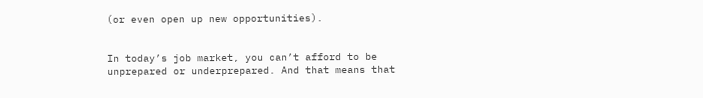(or even open up new opportunities).


In today’s job market, you can’t afford to be unprepared or underprepared. And that means that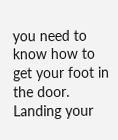you need to know how to get your foot in the door. Landing your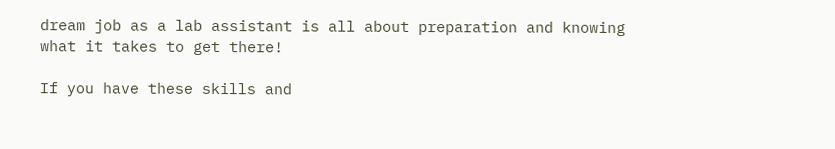dream job as a lab assistant is all about preparation and knowing what it takes to get there!

If you have these skills and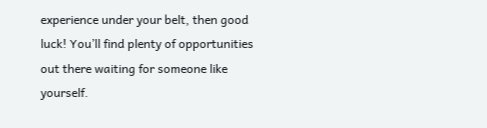experience under your belt, then good luck! You’ll find plenty of opportunities out there waiting for someone like yourself.